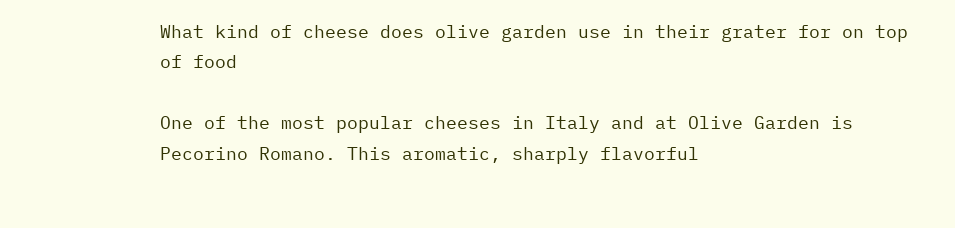What kind of cheese does olive garden use in their grater for on top of food

One of the most popular cheeses in Italy and at Olive Garden is Pecorino Romano. This aromatic, sharply flavorful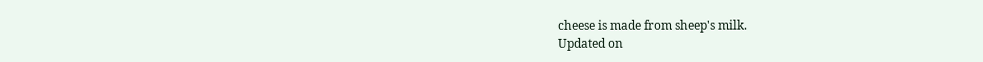cheese is made from sheep's milk.
Updated on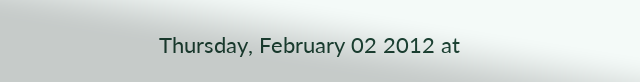Thursday, February 02 2012 at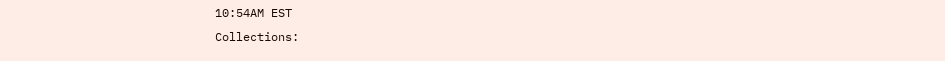10:54AM EST
Collections: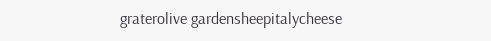graterolive gardensheepitalycheese